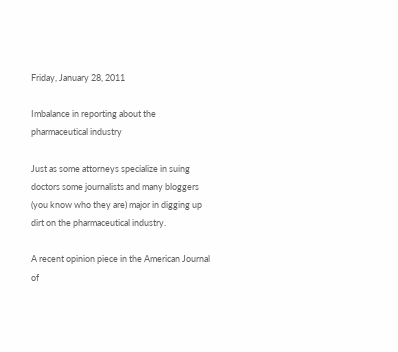Friday, January 28, 2011

Imbalance in reporting about the pharmaceutical industry

Just as some attorneys specialize in suing doctors some journalists and many bloggers (you know who they are) major in digging up dirt on the pharmaceutical industry.

A recent opinion piece in the American Journal of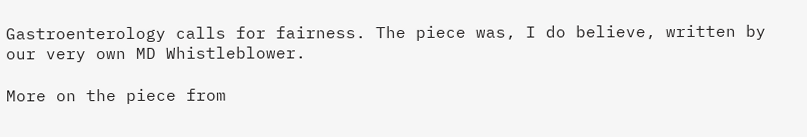Gastroenterology calls for fairness. The piece was, I do believe, written by our very own MD Whistleblower.

More on the piece from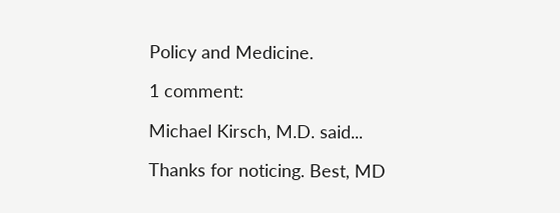Policy and Medicine.

1 comment:

Michael Kirsch, M.D. said...

Thanks for noticing. Best, MD